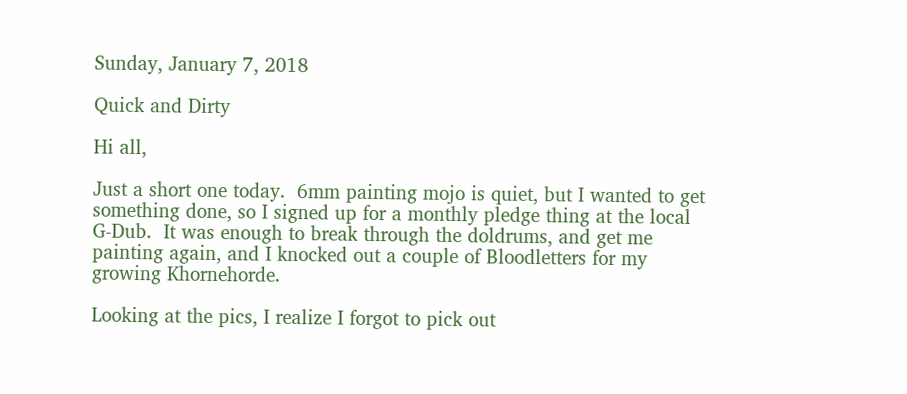Sunday, January 7, 2018

Quick and Dirty

Hi all,

Just a short one today.  6mm painting mojo is quiet, but I wanted to get something done, so I signed up for a monthly pledge thing at the local G-Dub.  It was enough to break through the doldrums, and get me painting again, and I knocked out a couple of Bloodletters for my growing Khornehorde.

Looking at the pics, I realize I forgot to pick out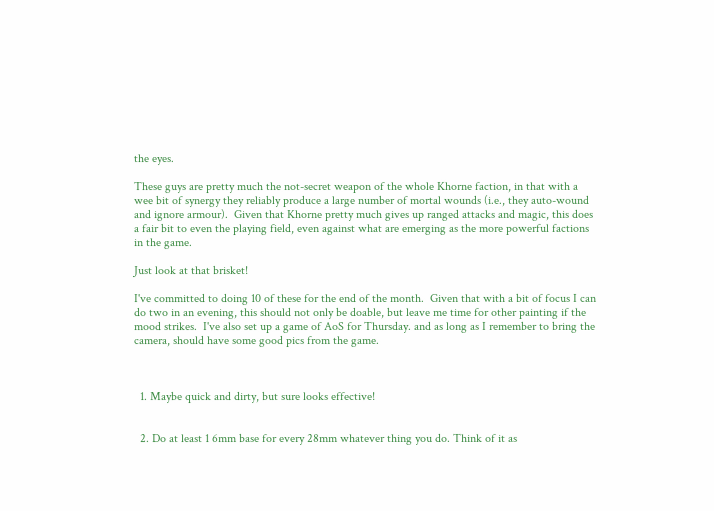the eyes.

These guys are pretty much the not-secret weapon of the whole Khorne faction, in that with a wee bit of synergy they reliably produce a large number of mortal wounds (i.e., they auto-wound and ignore armour).  Given that Khorne pretty much gives up ranged attacks and magic, this does a fair bit to even the playing field, even against what are emerging as the more powerful factions in the game.

Just look at that brisket!

I've committed to doing 10 of these for the end of the month.  Given that with a bit of focus I can do two in an evening, this should not only be doable, but leave me time for other painting if the mood strikes.  I've also set up a game of AoS for Thursday. and as long as I remember to bring the camera, should have some good pics from the game.



  1. Maybe quick and dirty, but sure looks effective!


  2. Do at least 1 6mm base for every 28mm whatever thing you do. Think of it as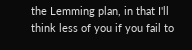the Lemming plan, in that I'll think less of you if you fail to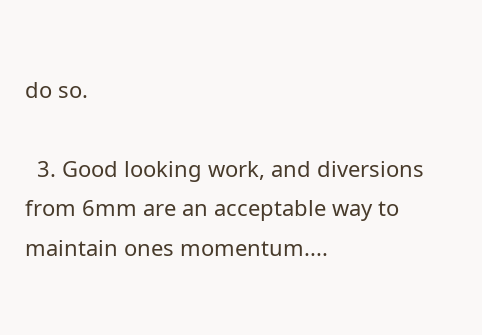do so.

  3. Good looking work, and diversions from 6mm are an acceptable way to maintain ones momentum....